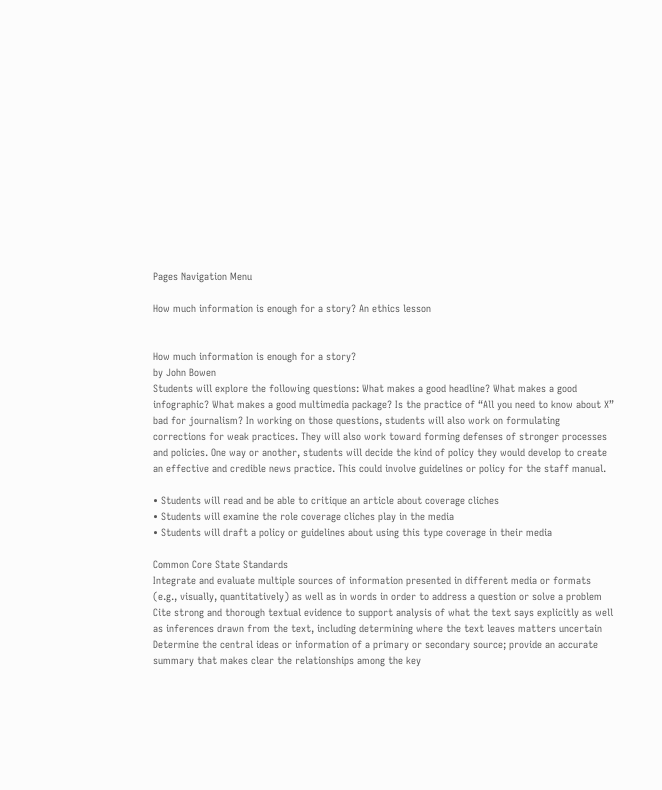Pages Navigation Menu

How much information is enough for a story? An ethics lesson


How much information is enough for a story?
by John Bowen
Students will explore the following questions: What makes a good headline? What makes a good infographic? What makes a good multimedia package? Is the practice of “All you need to know about X” bad for journalism? In working on those questions, students will also work on formulating corrections for weak practices. They will also work toward forming defenses of stronger processes and policies. One way or another, students will decide the kind of policy they would develop to create an effective and credible news practice. This could involve guidelines or policy for the staff manual.

• Students will read and be able to critique an article about coverage cliches
• Students will examine the role coverage cliches play in the media
• Students will draft a policy or guidelines about using this type coverage in their media

Common Core State Standards
Integrate and evaluate multiple sources of information presented in different media or formats (e.g., visually, quantitatively) as well as in words in order to address a question or solve a problem
Cite strong and thorough textual evidence to support analysis of what the text says explicitly as well as inferences drawn from the text, including determining where the text leaves matters uncertain
Determine the central ideas or information of a primary or secondary source; provide an accurate summary that makes clear the relationships among the key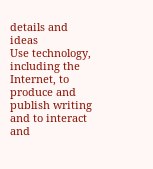details and ideas
Use technology, including the Internet, to produce and publish writing and to interact and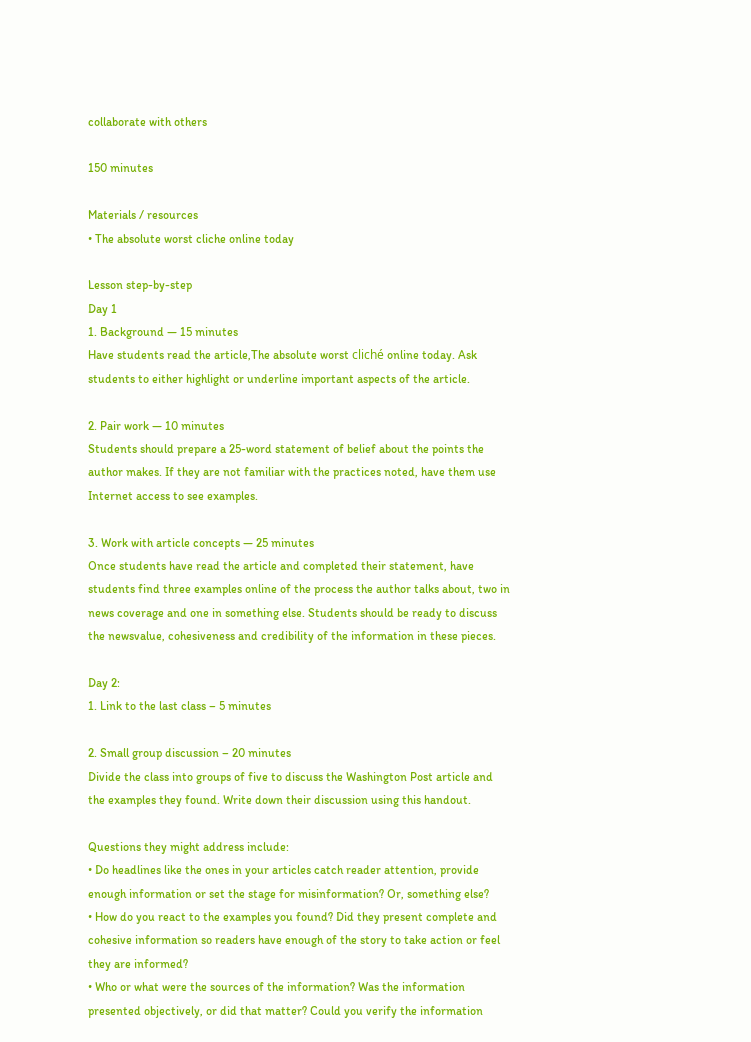collaborate with others

150 minutes

Materials / resources
• The absolute worst cliche online today

Lesson step-by-step
Day 1
1. Background — 15 minutes
Have students read the article,The absolute worst cliché online today. Ask students to either highlight or underline important aspects of the article.

2. Pair work — 10 minutes
Students should prepare a 25-word statement of belief about the points the author makes. If they are not familiar with the practices noted, have them use Internet access to see examples.

3. Work with article concepts — 25 minutes
Once students have read the article and completed their statement, have students find three examples online of the process the author talks about, two in news coverage and one in something else. Students should be ready to discuss the newsvalue, cohesiveness and credibility of the information in these pieces.

Day 2:
1. Link to the last class – 5 minutes

2. Small group discussion – 20 minutes
Divide the class into groups of five to discuss the Washington Post article and the examples they found. Write down their discussion using this handout.

Questions they might address include:
• Do headlines like the ones in your articles catch reader attention, provide enough information or set the stage for misinformation? Or, something else?
• How do you react to the examples you found? Did they present complete and cohesive information so readers have enough of the story to take action or feel they are informed?
• Who or what were the sources of the information? Was the information presented objectively, or did that matter? Could you verify the information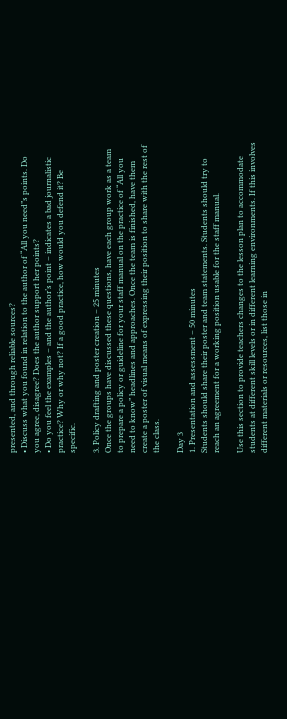presented, and through reliable sources?
• Discuss what you found in relation to the author of “All you need”s points. Do you agree, disagree? Does the author support her points?
• Do you feel the examples – and the author’s point – indicates a bad journalistic practice? Why or why not? If a good practice, how would you defend it? Be specific.

3. Policy drafting and poster creation – 25 minutes
Once the groups have discussed these questions, have each group work as a team to prepare a policy or guideline for your staff manual on the practice of “All you need to know” headlines and approaches. Once the team is finished, have them create a poster of visual means of expressing their position to share with the rest of the class.

Day 3
1. Presentation and assessment – 50 minutes
Students should share their poster and team statements. Students should try to reach an agreement for a working position usable for the staff manual.

Use this section to provide teachers changes to the lesson plan to accommodate students at different skill levels or in different learning environments. If this involves different materials or resources, list those in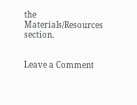the Materials/Resources section.


Leave a Comment